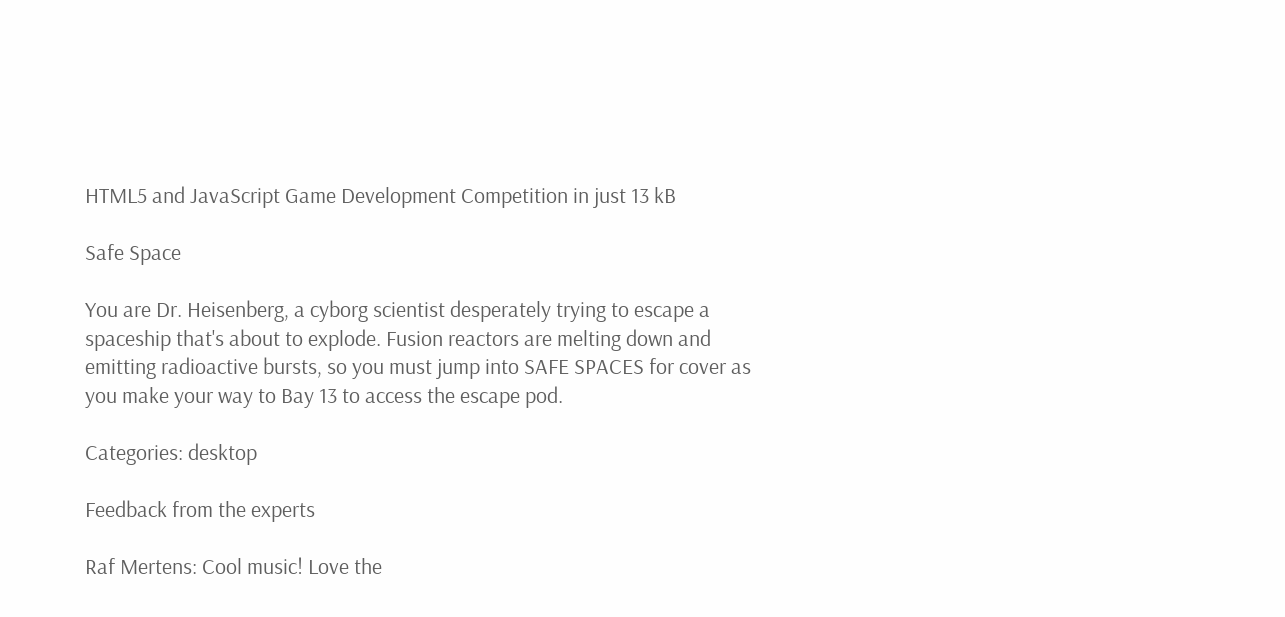HTML5 and JavaScript Game Development Competition in just 13 kB

Safe Space

You are Dr. Heisenberg, a cyborg scientist desperately trying to escape a spaceship that's about to explode. Fusion reactors are melting down and emitting radioactive bursts, so you must jump into SAFE SPACES for cover as you make your way to Bay 13 to access the escape pod.

Categories: desktop

Feedback from the experts

Raf Mertens: Cool music! Love the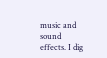music and sound effects. I dig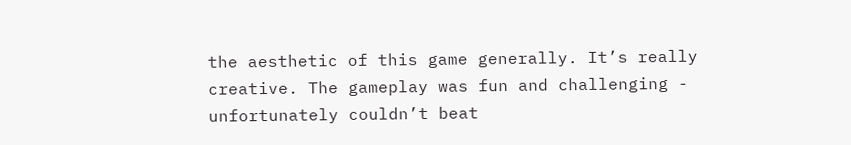the aesthetic of this game generally. It’s really creative. The gameplay was fun and challenging - unfortunately couldn’t beat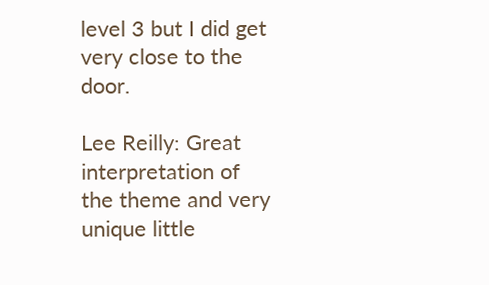level 3 but I did get very close to the door.

Lee Reilly: Great interpretation of the theme and very unique little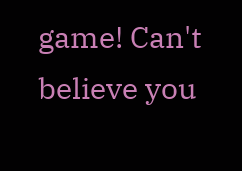game! Can't believe you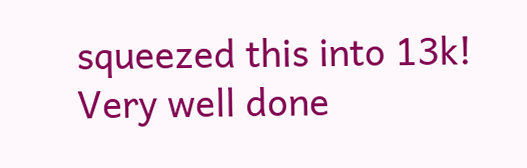squeezed this into 13k! Very well done